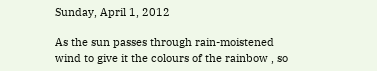Sunday, April 1, 2012

As the sun passes through rain-moistened wind to give it the colours of the rainbow , so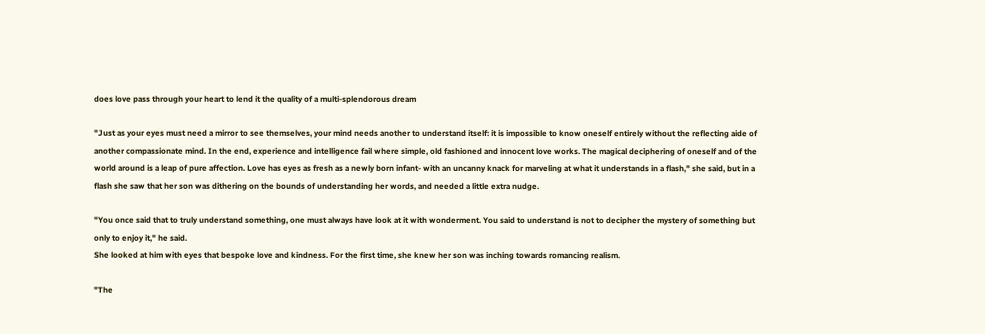does love pass through your heart to lend it the quality of a multi-splendorous dream

"Just as your eyes must need a mirror to see themselves, your mind needs another to understand itself: it is impossible to know oneself entirely without the reflecting aide of another compassionate mind. In the end, experience and intelligence fail where simple, old fashioned and innocent love works. The magical deciphering of oneself and of the world around is a leap of pure affection. Love has eyes as fresh as a newly born infant- with an uncanny knack for marveling at what it understands in a flash," she said, but in a flash she saw that her son was dithering on the bounds of understanding her words, and needed a little extra nudge.

"You once said that to truly understand something, one must always have look at it with wonderment. You said to understand is not to decipher the mystery of something but only to enjoy it," he said.
She looked at him with eyes that bespoke love and kindness. For the first time, she knew her son was inching towards romancing realism.

"The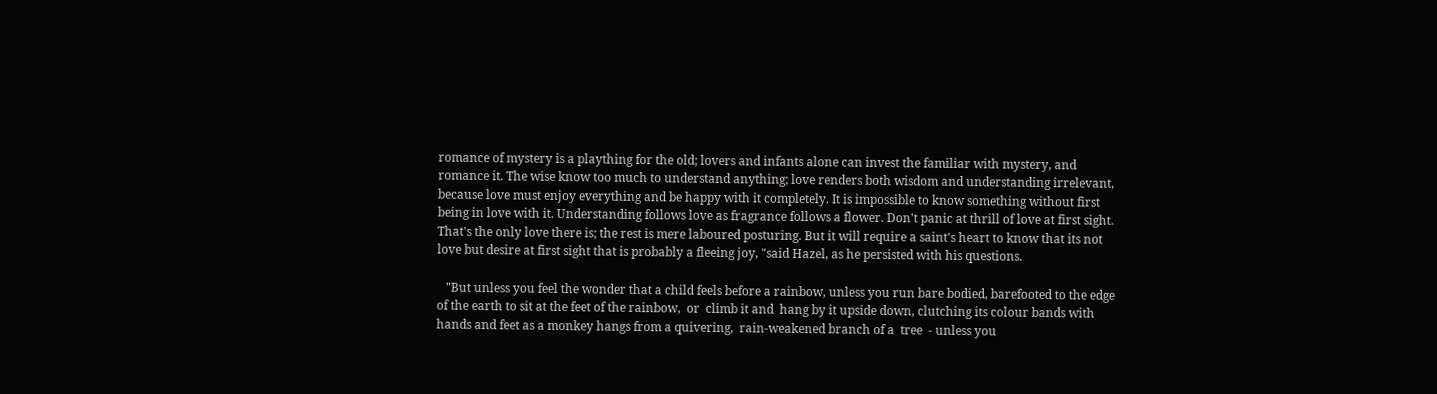romance of mystery is a plaything for the old; lovers and infants alone can invest the familiar with mystery, and romance it. The wise know too much to understand anything; love renders both wisdom and understanding irrelevant, because love must enjoy everything and be happy with it completely. It is impossible to know something without first being in love with it. Understanding follows love as fragrance follows a flower. Don't panic at thrill of love at first sight. That's the only love there is; the rest is mere laboured posturing. But it will require a saint's heart to know that its not love but desire at first sight that is probably a fleeing joy, "said Hazel, as he persisted with his questions.

   "But unless you feel the wonder that a child feels before a rainbow, unless you run bare bodied, barefooted to the edge of the earth to sit at the feet of the rainbow,  or  climb it and  hang by it upside down, clutching its colour bands with  hands and feet as a monkey hangs from a quivering,  rain-weakened branch of a  tree  - unless you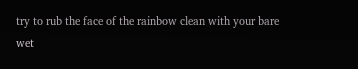try to rub the face of the rainbow clean with your bare wet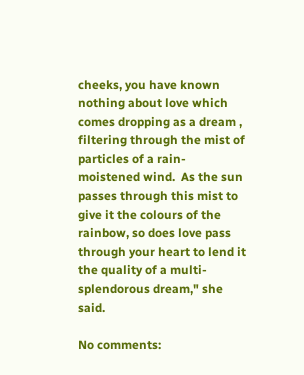cheeks, you have known nothing about love which comes dropping as a dream , filtering through the mist of particles of a rain-moistened wind.  As the sun passes through this mist to give it the colours of the rainbow, so does love pass through your heart to lend it the quality of a multi-splendorous dream," she said.

No comments: